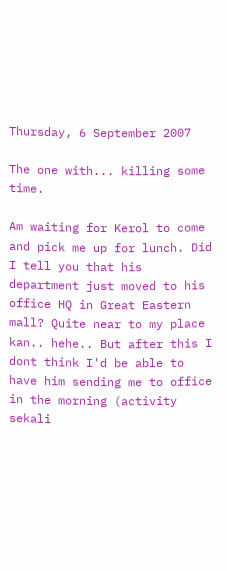Thursday, 6 September 2007

The one with... killing some time.

Am waiting for Kerol to come and pick me up for lunch. Did I tell you that his department just moved to his office HQ in Great Eastern mall? Quite near to my place kan.. hehe.. But after this I dont think I'd be able to have him sending me to office in the morning (activity sekali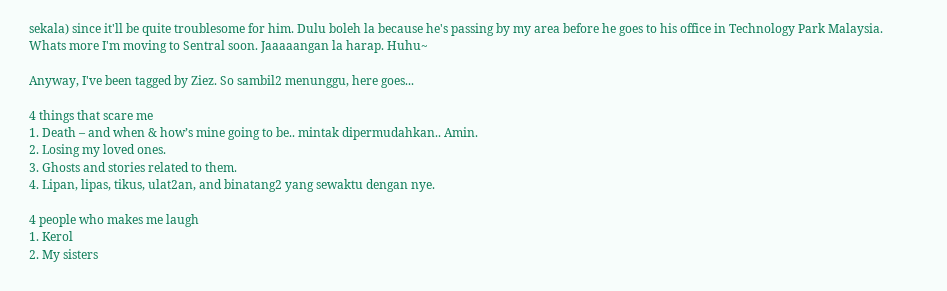sekala) since it'll be quite troublesome for him. Dulu boleh la because he's passing by my area before he goes to his office in Technology Park Malaysia. Whats more I'm moving to Sentral soon. Jaaaaangan la harap. Huhu~

Anyway, I've been tagged by Ziez. So sambil2 menunggu, here goes...

4 things that scare me
1. Death – and when & how’s mine going to be.. mintak dipermudahkan.. Amin.
2. Losing my loved ones.
3. Ghosts and stories related to them.
4. Lipan, lipas, tikus, ulat2an, and binatang2 yang sewaktu dengan nye.

4 people who makes me laugh
1. Kerol
2. My sisters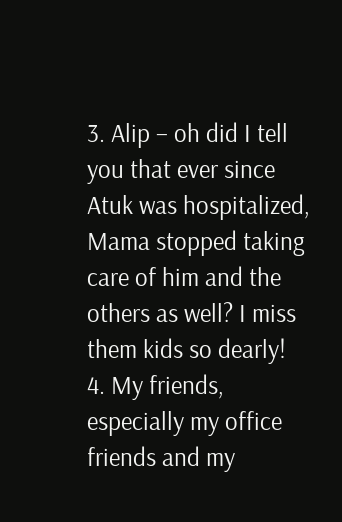3. Alip – oh did I tell you that ever since Atuk was hospitalized, Mama stopped taking care of him and the others as well? I miss them kids so dearly!
4. My friends, especially my office friends and my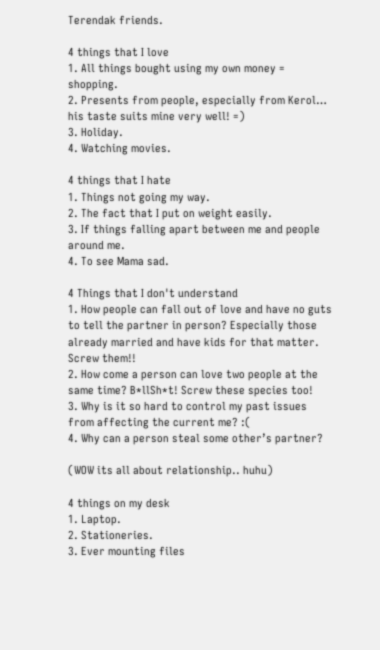Terendak friends.

4 things that I love
1. All things bought using my own money = shopping.
2. Presents from people, especially from Kerol… his taste suits mine very well! =)
3. Holiday.
4. Watching movies.

4 things that I hate
1. Things not going my way.
2. The fact that I put on weight easily.
3. If things falling apart between me and people around me.
4. To see Mama sad.

4 Things that I don't understand
1. How people can fall out of love and have no guts to tell the partner in person? Especially those already married and have kids for that matter. Screw them!!
2. How come a person can love two people at the same time? B*llSh*t! Screw these species too!
3. Why is it so hard to control my past issues from affecting the current me? :(
4. Why can a person steal some other’s partner?

(WOW its all about relationship.. huhu)

4 things on my desk
1. Laptop.
2. Stationeries.
3. Ever mounting files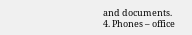and documents.
4. Phones – office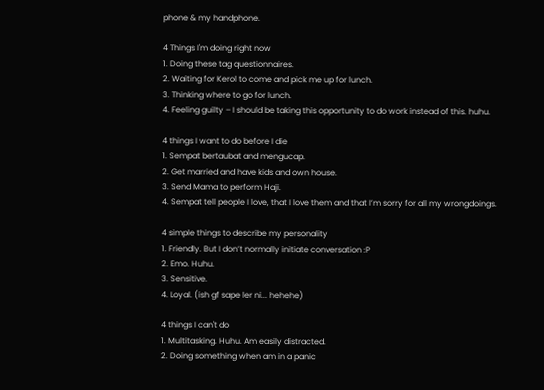phone & my handphone.

4 Things I'm doing right now
1. Doing these tag questionnaires.
2. Waiting for Kerol to come and pick me up for lunch.
3. Thinking where to go for lunch.
4. Feeling guilty – I should be taking this opportunity to do work instead of this. huhu.

4 things I want to do before I die
1. Sempat bertaubat and mengucap.
2. Get married and have kids and own house.
3. Send Mama to perform Haji.
4. Sempat tell people I love, that I love them and that I’m sorry for all my wrongdoings.

4 simple things to describe my personality
1. Friendly. But I don’t normally initiate conversation :P
2. Emo. Huhu.
3. Sensitive.
4. Loyal. (ish gf sape ler ni... hehehe)

4 things I can't do
1. Multitasking. Huhu. Am easily distracted.
2. Doing something when am in a panic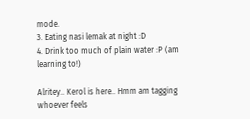mode.
3. Eating nasi lemak at night :D
4. Drink too much of plain water :P (am learning to!)

Alritey.. Kerol is here.. Hmm am tagging whoever feels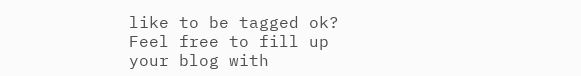like to be tagged ok? Feel free to fill up your blog with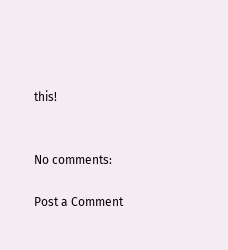this!


No comments:

Post a Comment